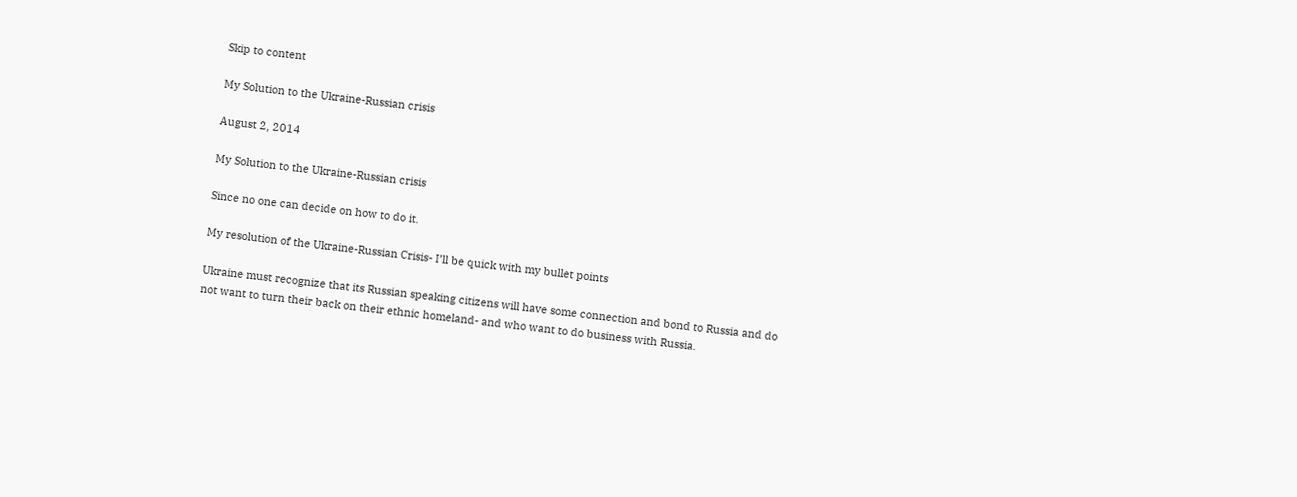Skip to content

My Solution to the Ukraine-Russian crisis

August 2, 2014

My Solution to the Ukraine-Russian crisis

Since no one can decide on how to do it.

My resolution of the Ukraine-Russian Crisis- I’ll be quick with my bullet points

Ukraine must recognize that its Russian speaking citizens will have some connection and bond to Russia and do not want to turn their back on their ethnic homeland- and who want to do business with Russia.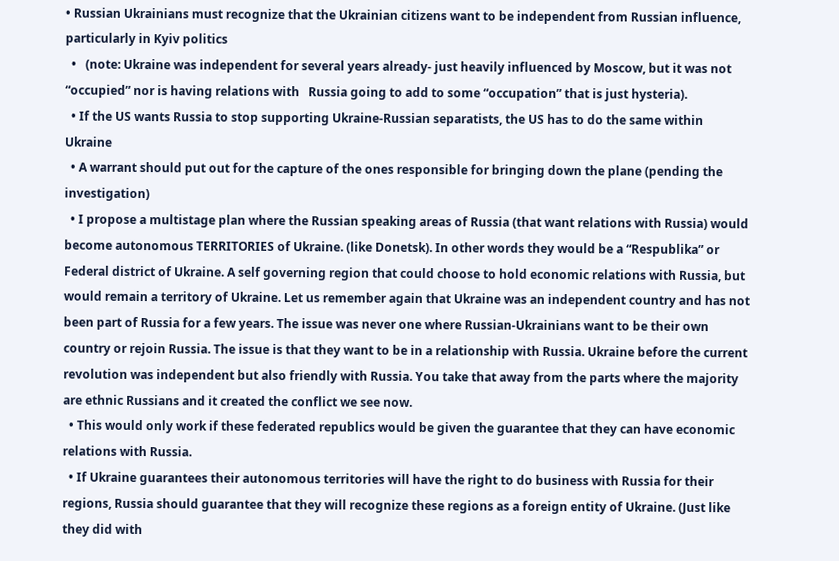• Russian Ukrainians must recognize that the Ukrainian citizens want to be independent from Russian influence, particularly in Kyiv politics
  •   (note: Ukraine was independent for several years already- just heavily influenced by Moscow, but it was not “occupied” nor is having relations with   Russia going to add to some “occupation” that is just hysteria).
  • If the US wants Russia to stop supporting Ukraine-Russian separatists, the US has to do the same within Ukraine
  • A warrant should put out for the capture of the ones responsible for bringing down the plane (pending the investigation)
  • I propose a multistage plan where the Russian speaking areas of Russia (that want relations with Russia) would become autonomous TERRITORIES of Ukraine. (like Donetsk). In other words they would be a “Respublika” or Federal district of Ukraine. A self governing region that could choose to hold economic relations with Russia, but would remain a territory of Ukraine. Let us remember again that Ukraine was an independent country and has not been part of Russia for a few years. The issue was never one where Russian-Ukrainians want to be their own country or rejoin Russia. The issue is that they want to be in a relationship with Russia. Ukraine before the current revolution was independent but also friendly with Russia. You take that away from the parts where the majority are ethnic Russians and it created the conflict we see now.
  • This would only work if these federated republics would be given the guarantee that they can have economic relations with Russia.
  • If Ukraine guarantees their autonomous territories will have the right to do business with Russia for their regions, Russia should guarantee that they will recognize these regions as a foreign entity of Ukraine. (Just like they did with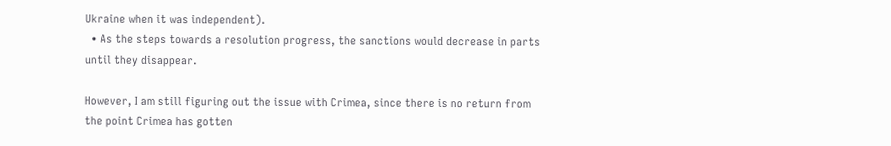Ukraine when it was independent).
  • As the steps towards a resolution progress, the sanctions would decrease in parts until they disappear.

However, I am still figuring out the issue with Crimea, since there is no return from the point Crimea has gotten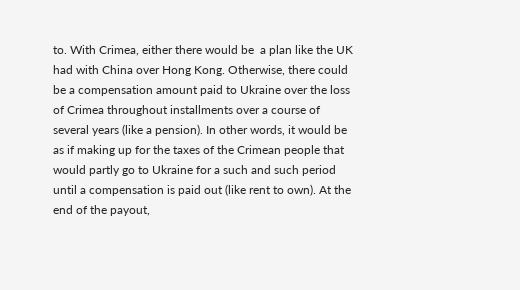to. With Crimea, either there would be  a plan like the UK had with China over Hong Kong. Otherwise, there could be a compensation amount paid to Ukraine over the loss of Crimea throughout installments over a course of several years (like a pension). In other words, it would be as if making up for the taxes of the Crimean people that would partly go to Ukraine for a such and such period until a compensation is paid out (like rent to own). At the end of the payout,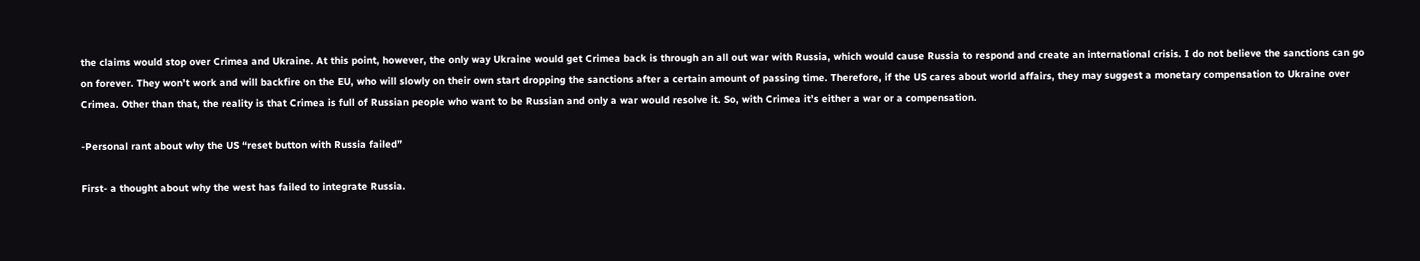the claims would stop over Crimea and Ukraine. At this point, however, the only way Ukraine would get Crimea back is through an all out war with Russia, which would cause Russia to respond and create an international crisis. I do not believe the sanctions can go on forever. They won’t work and will backfire on the EU, who will slowly on their own start dropping the sanctions after a certain amount of passing time. Therefore, if the US cares about world affairs, they may suggest a monetary compensation to Ukraine over Crimea. Other than that, the reality is that Crimea is full of Russian people who want to be Russian and only a war would resolve it. So, with Crimea it’s either a war or a compensation.

-Personal rant about why the US “reset button with Russia failed”

First- a thought about why the west has failed to integrate Russia.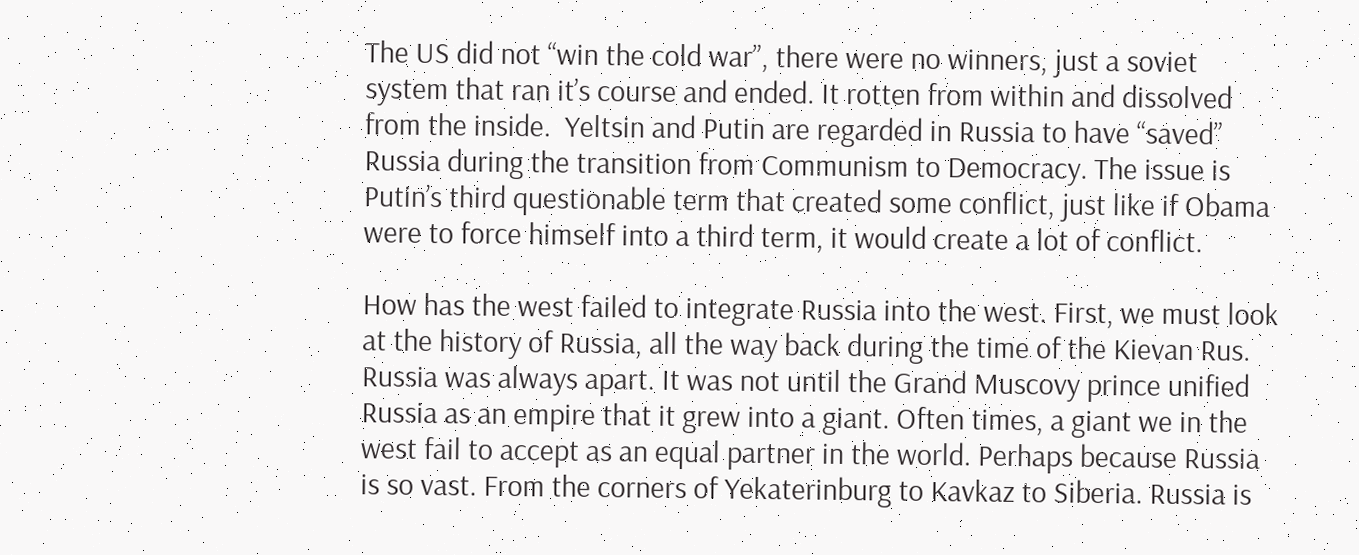The US did not “win the cold war”, there were no winners, just a soviet system that ran it’s course and ended. It rotten from within and dissolved from the inside.  Yeltsin and Putin are regarded in Russia to have “saved” Russia during the transition from Communism to Democracy. The issue is Putin’s third questionable term that created some conflict, just like if Obama were to force himself into a third term, it would create a lot of conflict.

How has the west failed to integrate Russia into the west. First, we must look at the history of Russia, all the way back during the time of the Kievan Rus. Russia was always apart. It was not until the Grand Muscovy prince unified Russia as an empire that it grew into a giant. Often times, a giant we in the west fail to accept as an equal partner in the world. Perhaps because Russia is so vast. From the corners of Yekaterinburg to Kavkaz to Siberia. Russia is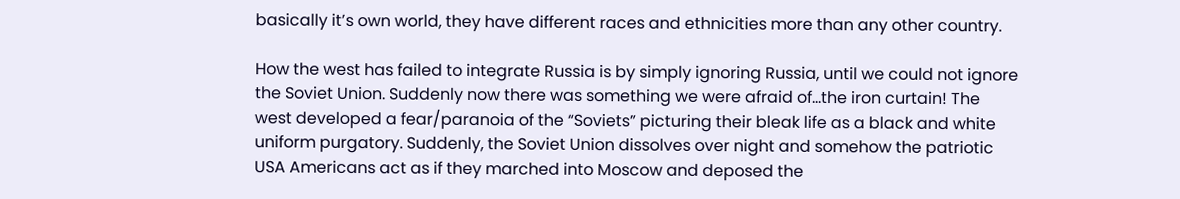basically it’s own world, they have different races and ethnicities more than any other country.

How the west has failed to integrate Russia is by simply ignoring Russia, until we could not ignore the Soviet Union. Suddenly now there was something we were afraid of…the iron curtain! The west developed a fear/paranoia of the “Soviets” picturing their bleak life as a black and white uniform purgatory. Suddenly, the Soviet Union dissolves over night and somehow the patriotic USA Americans act as if they marched into Moscow and deposed the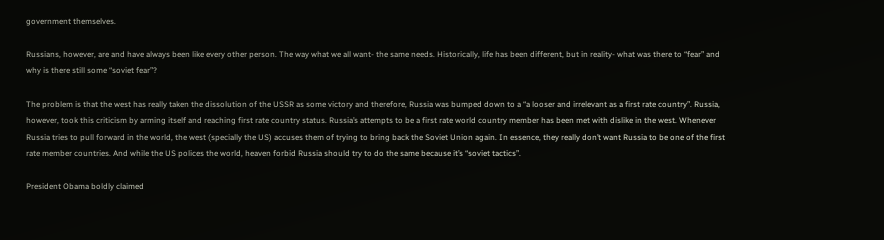government themselves.

Russians, however, are and have always been like every other person. The way what we all want- the same needs. Historically, life has been different, but in reality- what was there to “fear” and why is there still some “soviet fear”?

The problem is that the west has really taken the dissolution of the USSR as some victory and therefore, Russia was bumped down to a “a looser and irrelevant as a first rate country”. Russia, however, took this criticism by arming itself and reaching first rate country status. Russia’s attempts to be a first rate world country member has been met with dislike in the west. Whenever Russia tries to pull forward in the world, the west (specially the US) accuses them of trying to bring back the Soviet Union again. In essence, they really don’t want Russia to be one of the first rate member countries. And while the US polices the world, heaven forbid Russia should try to do the same because it’s “soviet tactics”.

President Obama boldly claimed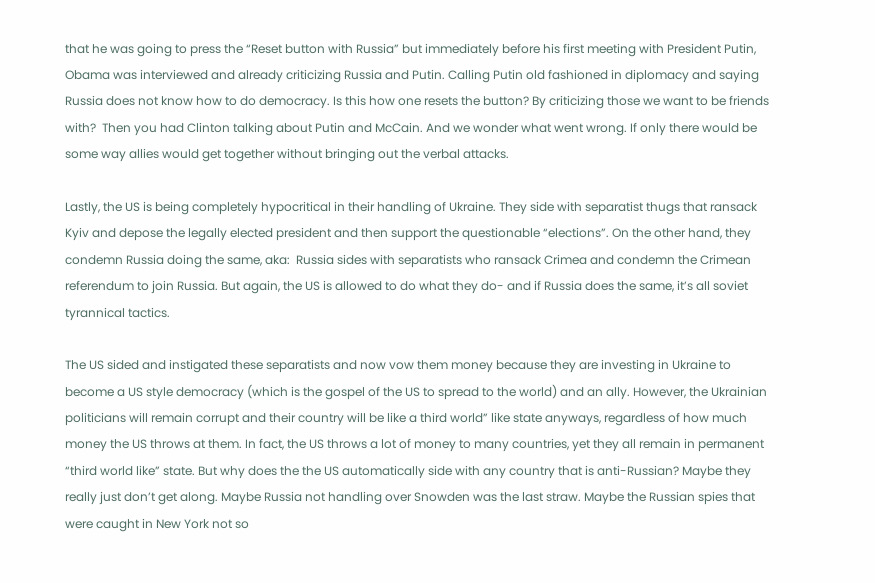that he was going to press the “Reset button with Russia” but immediately before his first meeting with President Putin, Obama was interviewed and already criticizing Russia and Putin. Calling Putin old fashioned in diplomacy and saying Russia does not know how to do democracy. Is this how one resets the button? By criticizing those we want to be friends with?  Then you had Clinton talking about Putin and McCain. And we wonder what went wrong. If only there would be some way allies would get together without bringing out the verbal attacks.

Lastly, the US is being completely hypocritical in their handling of Ukraine. They side with separatist thugs that ransack Kyiv and depose the legally elected president and then support the questionable “elections”. On the other hand, they condemn Russia doing the same, aka:  Russia sides with separatists who ransack Crimea and condemn the Crimean referendum to join Russia. But again, the US is allowed to do what they do- and if Russia does the same, it’s all soviet tyrannical tactics.

The US sided and instigated these separatists and now vow them money because they are investing in Ukraine to become a US style democracy (which is the gospel of the US to spread to the world) and an ally. However, the Ukrainian politicians will remain corrupt and their country will be like a third world” like state anyways, regardless of how much money the US throws at them. In fact, the US throws a lot of money to many countries, yet they all remain in permanent “third world like” state. But why does the the US automatically side with any country that is anti-Russian? Maybe they really just don’t get along. Maybe Russia not handling over Snowden was the last straw. Maybe the Russian spies that were caught in New York not so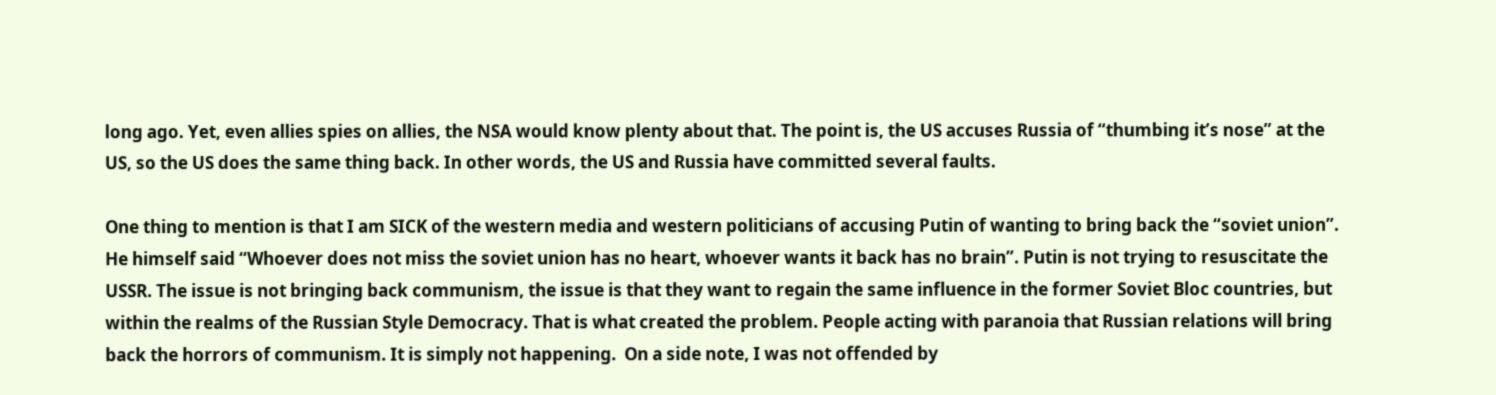long ago. Yet, even allies spies on allies, the NSA would know plenty about that. The point is, the US accuses Russia of “thumbing it’s nose” at the US, so the US does the same thing back. In other words, the US and Russia have committed several faults.

One thing to mention is that I am SICK of the western media and western politicians of accusing Putin of wanting to bring back the “soviet union”. He himself said “Whoever does not miss the soviet union has no heart, whoever wants it back has no brain”. Putin is not trying to resuscitate the USSR. The issue is not bringing back communism, the issue is that they want to regain the same influence in the former Soviet Bloc countries, but within the realms of the Russian Style Democracy. That is what created the problem. People acting with paranoia that Russian relations will bring back the horrors of communism. It is simply not happening.  On a side note, I was not offended by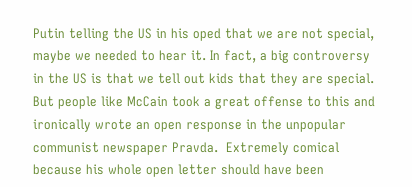Putin telling the US in his oped that we are not special, maybe we needed to hear it. In fact, a big controversy in the US is that we tell out kids that they are special. But people like McCain took a great offense to this and ironically wrote an open response in the unpopular communist newspaper Pravda.  Extremely comical because his whole open letter should have been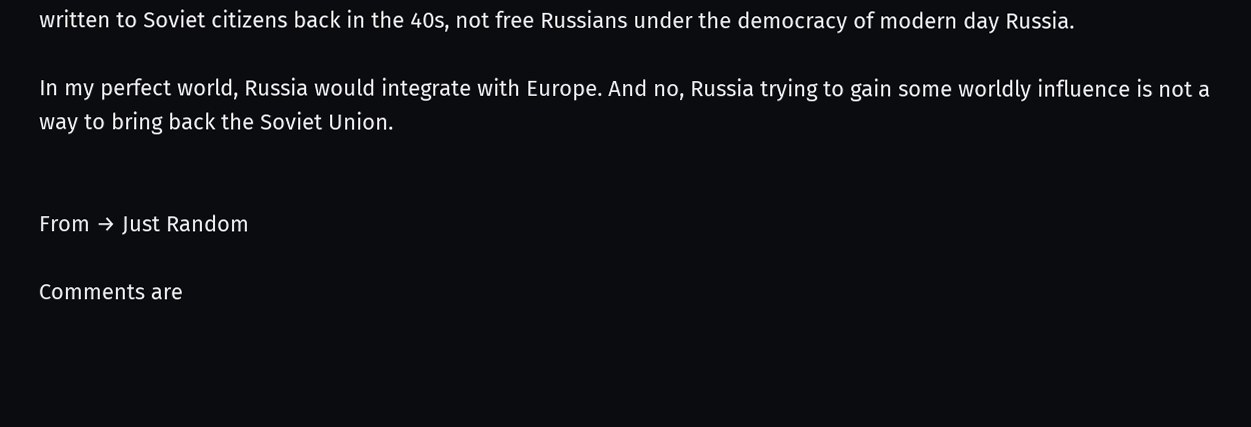written to Soviet citizens back in the 40s, not free Russians under the democracy of modern day Russia.

In my perfect world, Russia would integrate with Europe. And no, Russia trying to gain some worldly influence is not a way to bring back the Soviet Union.


From → Just Random

Comments are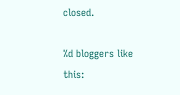closed.

%d bloggers like this: